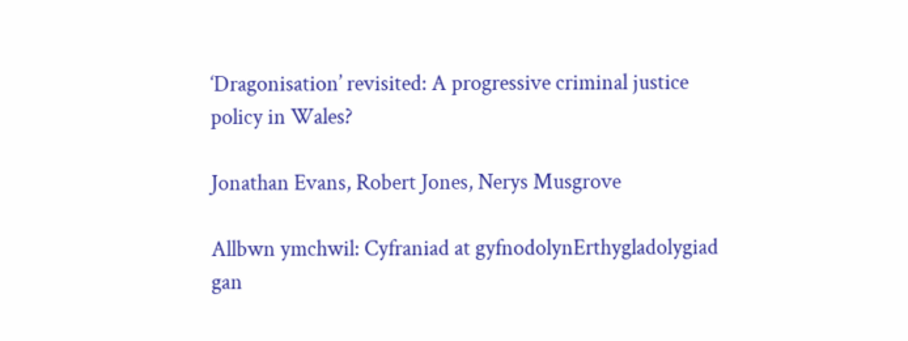‘Dragonisation’ revisited: A progressive criminal justice policy in Wales?

Jonathan Evans, Robert Jones, Nerys Musgrove

Allbwn ymchwil: Cyfraniad at gyfnodolynErthygladolygiad gan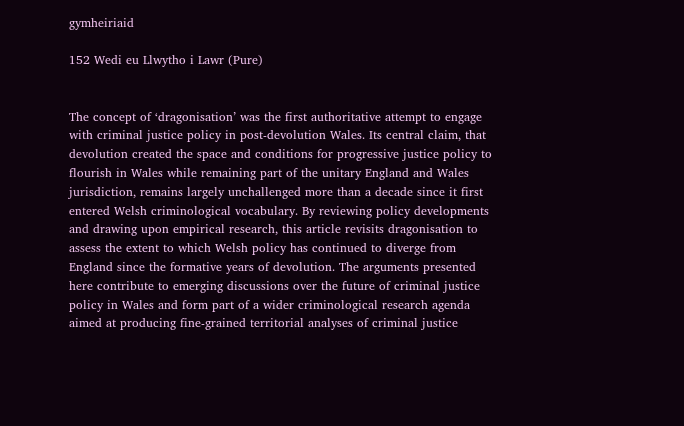gymheiriaid

152 Wedi eu Llwytho i Lawr (Pure)


The concept of ‘dragonisation’ was the first authoritative attempt to engage with criminal justice policy in post-devolution Wales. Its central claim, that devolution created the space and conditions for progressive justice policy to flourish in Wales while remaining part of the unitary England and Wales jurisdiction, remains largely unchallenged more than a decade since it first entered Welsh criminological vocabulary. By reviewing policy developments and drawing upon empirical research, this article revisits dragonisation to assess the extent to which Welsh policy has continued to diverge from England since the formative years of devolution. The arguments presented here contribute to emerging discussions over the future of criminal justice policy in Wales and form part of a wider criminological research agenda aimed at producing fine-grained territorial analyses of criminal justice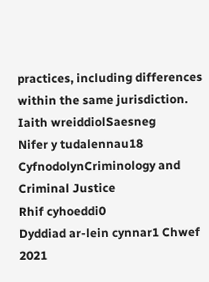practices, including differences within the same jurisdiction.
Iaith wreiddiolSaesneg
Nifer y tudalennau18
CyfnodolynCriminology and Criminal Justice
Rhif cyhoeddi0
Dyddiad ar-lein cynnar1 Chwef 2021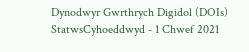Dynodwyr Gwrthrych Digidol (DOIs)
StatwsCyhoeddwyd - 1 Chwef 2021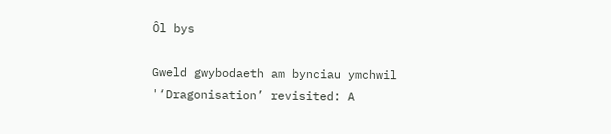Ôl bys

Gweld gwybodaeth am bynciau ymchwil '‘Dragonisation’ revisited: A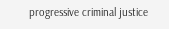progressive criminal justice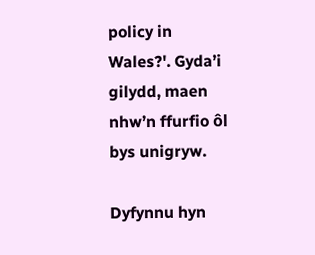policy in Wales?'. Gyda’i gilydd, maen nhw’n ffurfio ôl bys unigryw.

Dyfynnu hyn